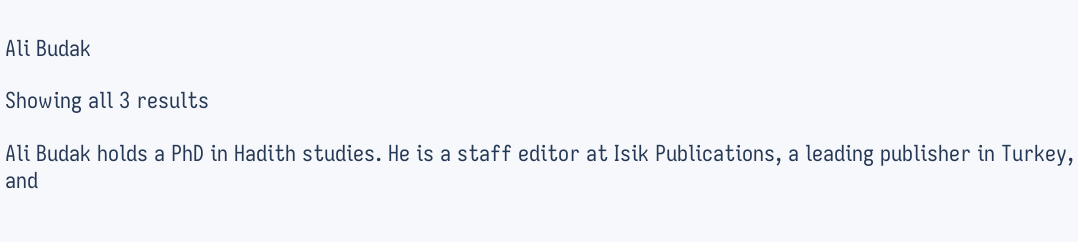Ali Budak

Showing all 3 results

Ali Budak holds a PhD in Hadith studies. He is a staff editor at Isik Publications, a leading publisher in Turkey, and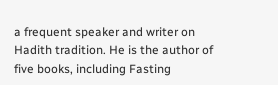a frequent speaker and writer on Hadith tradition. He is the author of five books, including Fasting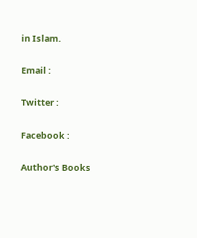in Islam.

Email :

Twitter :

Facebook :

Author's Books